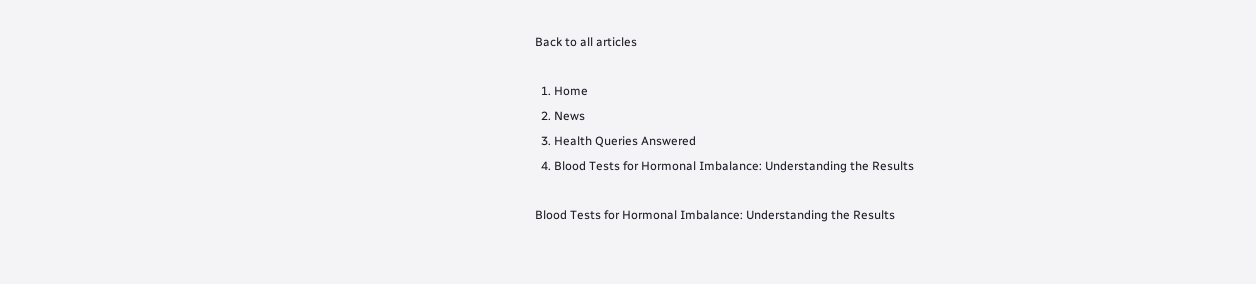Back to all articles

  1. Home
  2. News
  3. Health Queries Answered
  4. Blood Tests for Hormonal Imbalance: Understanding the Results

Blood Tests for Hormonal Imbalance: Understanding the Results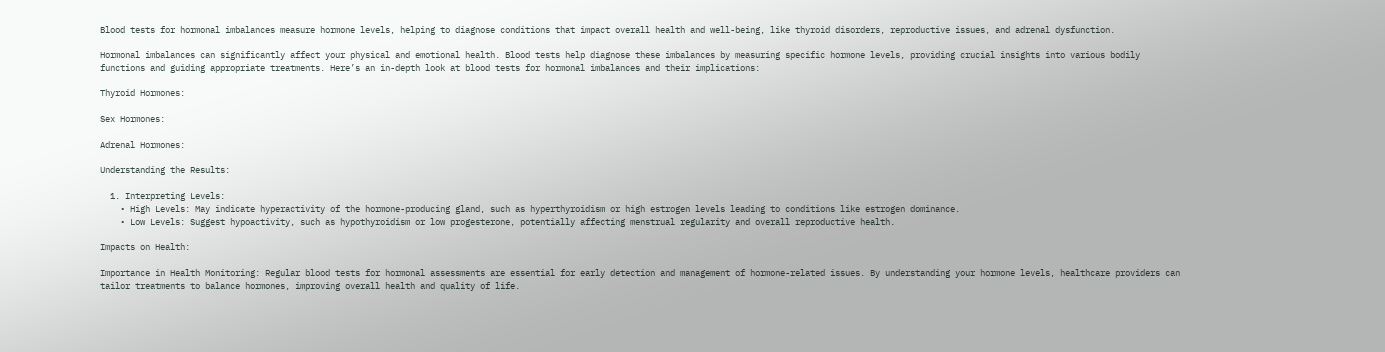Blood tests for hormonal imbalances measure hormone levels, helping to diagnose conditions that impact overall health and well-being, like thyroid disorders, reproductive issues, and adrenal dysfunction.

Hormonal imbalances can significantly affect your physical and emotional health. Blood tests help diagnose these imbalances by measuring specific hormone levels, providing crucial insights into various bodily functions and guiding appropriate treatments. Here’s an in-depth look at blood tests for hormonal imbalances and their implications:

Thyroid Hormones:

Sex Hormones:

Adrenal Hormones:

Understanding the Results:

  1. Interpreting Levels:
    • High Levels: May indicate hyperactivity of the hormone-producing gland, such as hyperthyroidism or high estrogen levels leading to conditions like estrogen dominance.
    • Low Levels: Suggest hypoactivity, such as hypothyroidism or low progesterone, potentially affecting menstrual regularity and overall reproductive health.

Impacts on Health:

Importance in Health Monitoring: Regular blood tests for hormonal assessments are essential for early detection and management of hormone-related issues. By understanding your hormone levels, healthcare providers can tailor treatments to balance hormones, improving overall health and quality of life.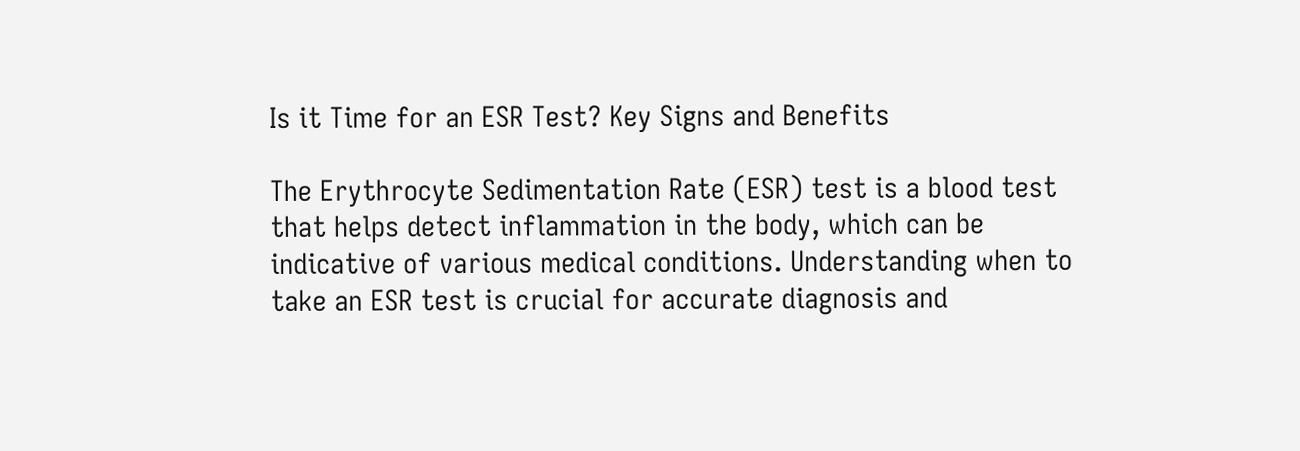Is it Time for an ESR Test? Key Signs and Benefits

The Erythrocyte Sedimentation Rate (ESR) test is a blood test that helps detect inflammation in the body, which can be indicative of various medical conditions. Understanding when to take an ESR test is crucial for accurate diagnosis and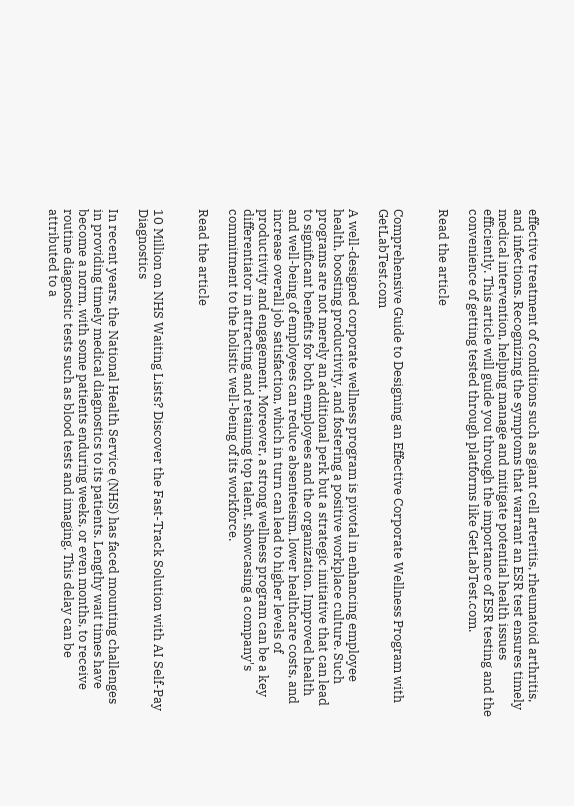effective treatment of conditions such as giant cell arteritis, rheumatoid arthritis, and infections. Recognizing the symptoms that warrant an ESR test ensures timely medical intervention, helping manage and mitigate potential health issues efficiently. This article will guide you through the importance of ESR testing and the convenience of getting tested through platforms like GetLabTest.com.

Read the article


Comprehensive Guide to Designing an Effective Corporate Wellness Program with GetLabTest.com

A well-designed corporate wellness program is pivotal in enhancing employee health, boosting productivity, and fostering a positive workplace culture. Such programs are not merely an additional perk but a strategic initiative that can lead to significant benefits for both employees and the organization. Improved health and well-being of employees can reduce absenteeism, lower healthcare costs, and increase overall job satisfaction, which in turn can lead to higher levels of productivity and engagement. Moreover, a strong wellness program can be a key differentiator in attracting and retaining top talent, showcasing a company's commitment to the holistic well-being of its workforce.

Read the article


10 Million on NHS Waiting Lists? Discover the Fast-Track Solution with AI Self-Pay Diagnostics

In recent years, the National Health Service (NHS) has faced mounting challenges in providing timely medical diagnostics to its patients. Lengthy wait times have become a norm, with some patients enduring weeks, or even months, to receive routine diagnostic tests such as blood tests and imaging. This delay can be attributed to a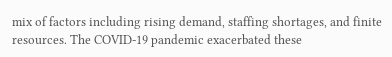mix of factors including rising demand, staffing shortages, and finite resources. The COVID-19 pandemic exacerbated these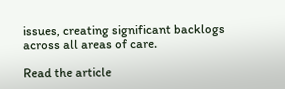issues, creating significant backlogs across all areas of care.

Read the article